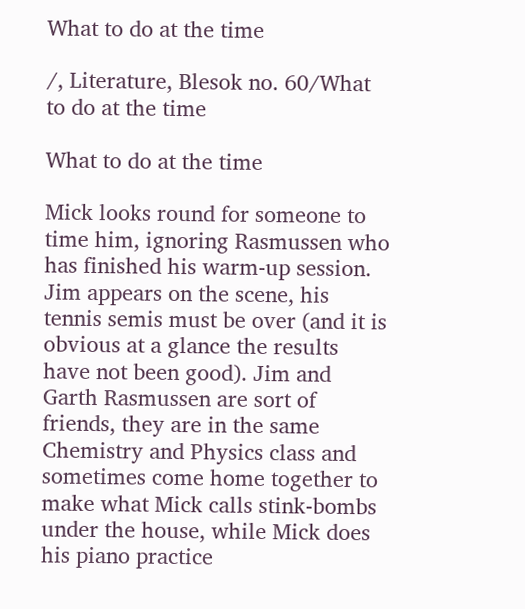What to do at the time

/, Literature, Blesok no. 60/What to do at the time

What to do at the time

Mick looks round for someone to time him, ignoring Rasmussen who has finished his warm-up session. Jim appears on the scene, his tennis semis must be over (and it is obvious at a glance the results have not been good). Jim and Garth Rasmussen are sort of friends, they are in the same Chemistry and Physics class and sometimes come home together to make what Mick calls stink-bombs under the house, while Mick does his piano practice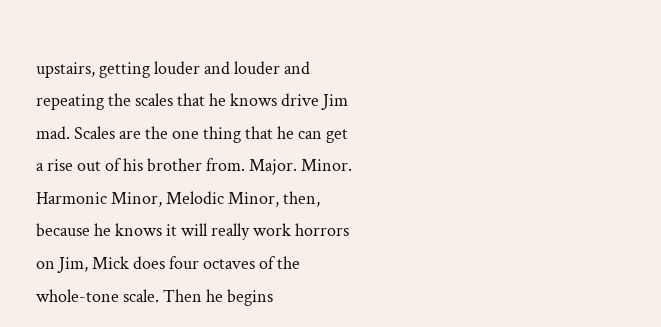upstairs, getting louder and louder and repeating the scales that he knows drive Jim mad. Scales are the one thing that he can get a rise out of his brother from. Major. Minor. Harmonic Minor, Melodic Minor, then, because he knows it will really work horrors on Jim, Mick does four octaves of the whole-tone scale. Then he begins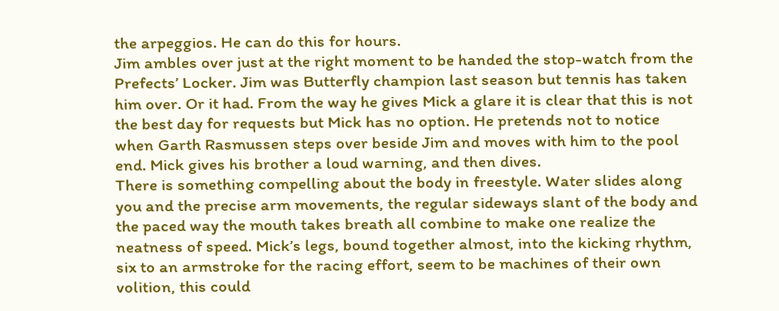the arpeggios. He can do this for hours.
Jim ambles over just at the right moment to be handed the stop-watch from the Prefects’ Locker. Jim was Butterfly champion last season but tennis has taken him over. Or it had. From the way he gives Mick a glare it is clear that this is not the best day for requests but Mick has no option. He pretends not to notice when Garth Rasmussen steps over beside Jim and moves with him to the pool end. Mick gives his brother a loud warning, and then dives.
There is something compelling about the body in freestyle. Water slides along you and the precise arm movements, the regular sideways slant of the body and the paced way the mouth takes breath all combine to make one realize the neatness of speed. Mick’s legs, bound together almost, into the kicking rhythm, six to an armstroke for the racing effort, seem to be machines of their own volition, this could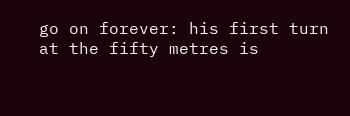go on forever: his first turn at the fifty metres is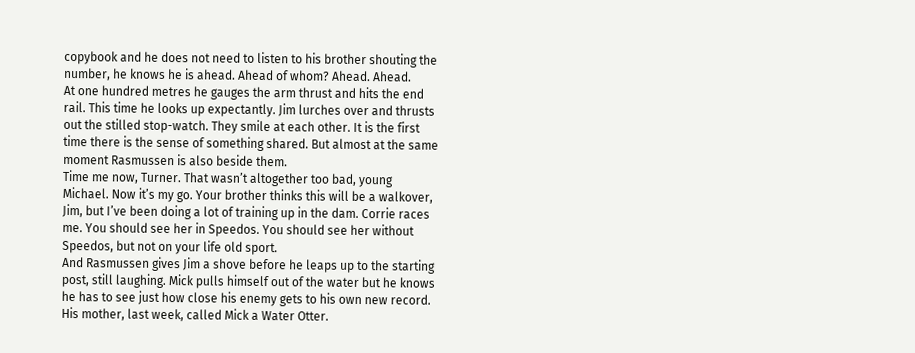copybook and he does not need to listen to his brother shouting the number, he knows he is ahead. Ahead of whom? Ahead. Ahead.
At one hundred metres he gauges the arm thrust and hits the end rail. This time he looks up expectantly. Jim lurches over and thrusts out the stilled stop-watch. They smile at each other. It is the first time there is the sense of something shared. But almost at the same moment Rasmussen is also beside them.
Time me now, Turner. That wasn’t altogether too bad, young Michael. Now it’s my go. Your brother thinks this will be a walkover, Jim, but I’ve been doing a lot of training up in the dam. Corrie races me. You should see her in Speedos. You should see her without Speedos, but not on your life old sport.
And Rasmussen gives Jim a shove before he leaps up to the starting post, still laughing. Mick pulls himself out of the water but he knows he has to see just how close his enemy gets to his own new record. His mother, last week, called Mick a Water Otter.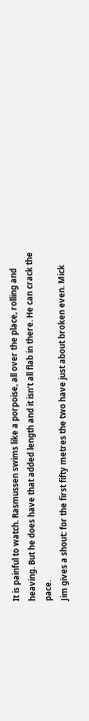It is painful to watch. Rasmussen swims like a porpoise, all over the place, rolling and heaving. But he does have that added length and it isn’t all flab in there. He can crack the pace.
Jim gives a shout: for the first fifty metres the two have just about broken even. Mick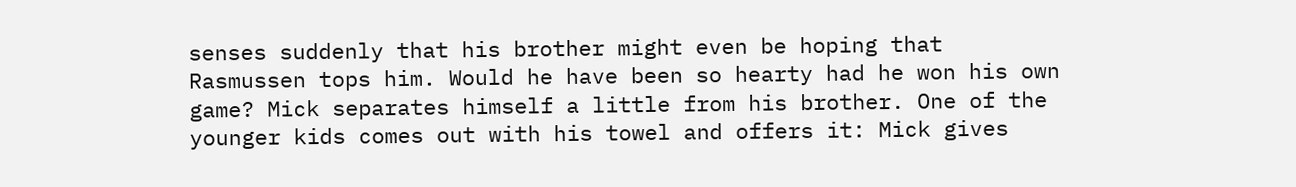senses suddenly that his brother might even be hoping that Rasmussen tops him. Would he have been so hearty had he won his own game? Mick separates himself a little from his brother. One of the younger kids comes out with his towel and offers it: Mick gives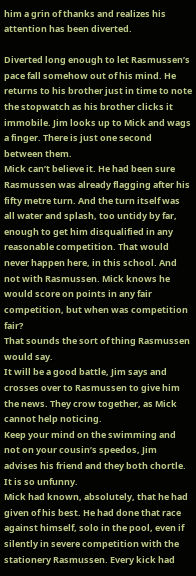him a grin of thanks and realizes his attention has been diverted.

Diverted long enough to let Rasmussen’s pace fall somehow out of his mind. He returns to his brother just in time to note the stopwatch as his brother clicks it immobile. Jim looks up to Mick and wags a finger. There is just one second between them.
Mick can’t believe it. He had been sure Rasmussen was already flagging after his fifty metre turn. And the turn itself was all water and splash, too untidy by far, enough to get him disqualified in any reasonable competition. That would never happen here, in this school. And not with Rasmussen. Mick knows he would score on points in any fair competition, but when was competition fair?
That sounds the sort of thing Rasmussen would say.
It will be a good battle, Jim says and crosses over to Rasmussen to give him the news. They crow together, as Mick cannot help noticing.
Keep your mind on the swimming and not on your cousin’s speedos, Jim advises his friend and they both chortle. It is so unfunny.
Mick had known, absolutely, that he had given of his best. He had done that race against himself, solo in the pool, even if silently in severe competition with the stationery Rasmussen. Every kick had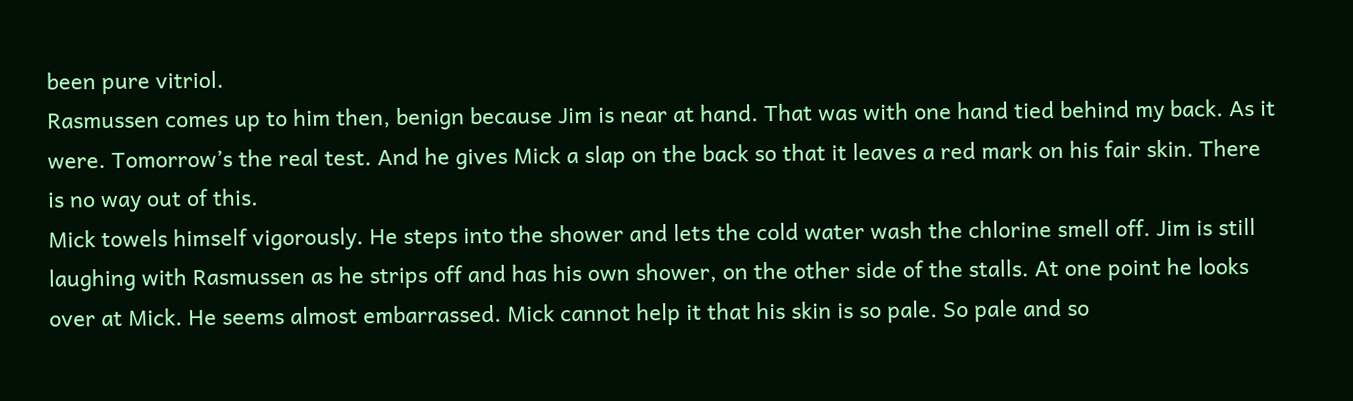been pure vitriol.
Rasmussen comes up to him then, benign because Jim is near at hand. That was with one hand tied behind my back. As it were. Tomorrow’s the real test. And he gives Mick a slap on the back so that it leaves a red mark on his fair skin. There is no way out of this.
Mick towels himself vigorously. He steps into the shower and lets the cold water wash the chlorine smell off. Jim is still laughing with Rasmussen as he strips off and has his own shower, on the other side of the stalls. At one point he looks over at Mick. He seems almost embarrassed. Mick cannot help it that his skin is so pale. So pale and so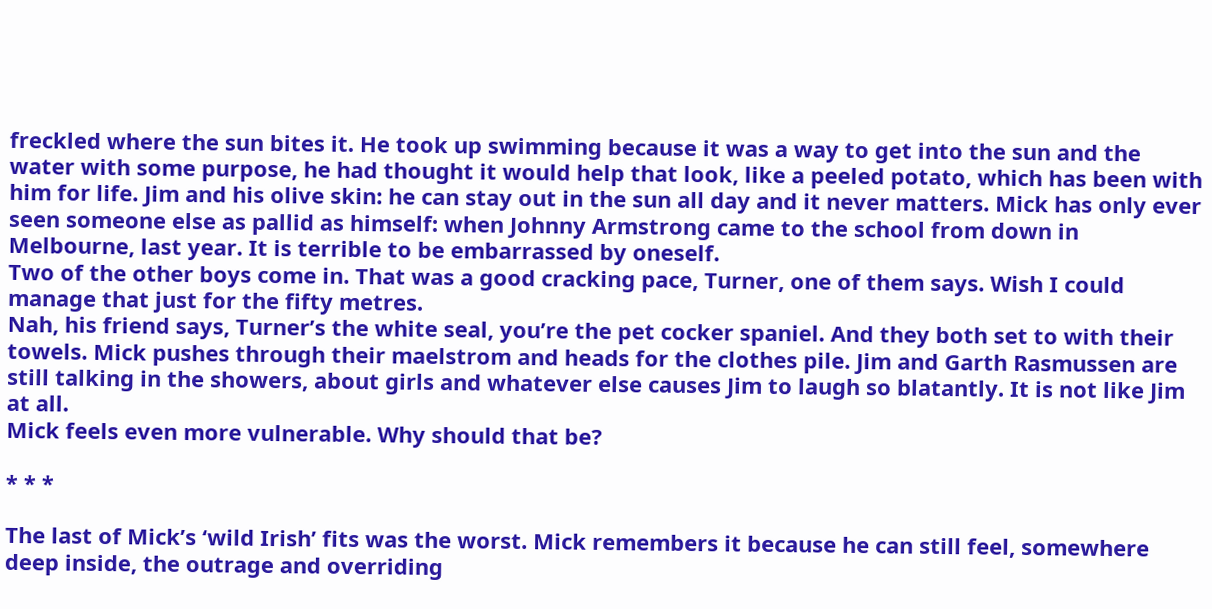freckled where the sun bites it. He took up swimming because it was a way to get into the sun and the water with some purpose, he had thought it would help that look, like a peeled potato, which has been with him for life. Jim and his olive skin: he can stay out in the sun all day and it never matters. Mick has only ever seen someone else as pallid as himself: when Johnny Armstrong came to the school from down in Melbourne, last year. It is terrible to be embarrassed by oneself.
Two of the other boys come in. That was a good cracking pace, Turner, one of them says. Wish I could manage that just for the fifty metres.
Nah, his friend says, Turner’s the white seal, you’re the pet cocker spaniel. And they both set to with their towels. Mick pushes through their maelstrom and heads for the clothes pile. Jim and Garth Rasmussen are still talking in the showers, about girls and whatever else causes Jim to laugh so blatantly. It is not like Jim at all.
Mick feels even more vulnerable. Why should that be?

* * *

The last of Mick’s ‘wild Irish’ fits was the worst. Mick remembers it because he can still feel, somewhere deep inside, the outrage and overriding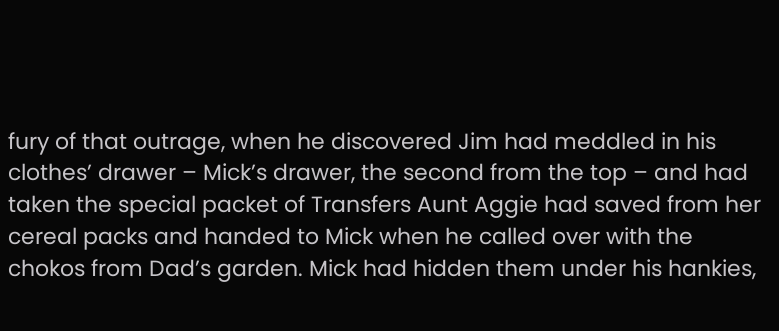fury of that outrage, when he discovered Jim had meddled in his clothes’ drawer – Mick’s drawer, the second from the top – and had taken the special packet of Transfers Aunt Aggie had saved from her cereal packs and handed to Mick when he called over with the chokos from Dad’s garden. Mick had hidden them under his hankies,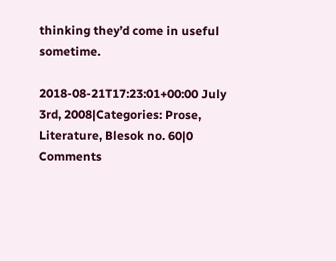thinking they’d come in useful sometime.

2018-08-21T17:23:01+00:00 July 3rd, 2008|Categories: Prose, Literature, Blesok no. 60|0 Comments